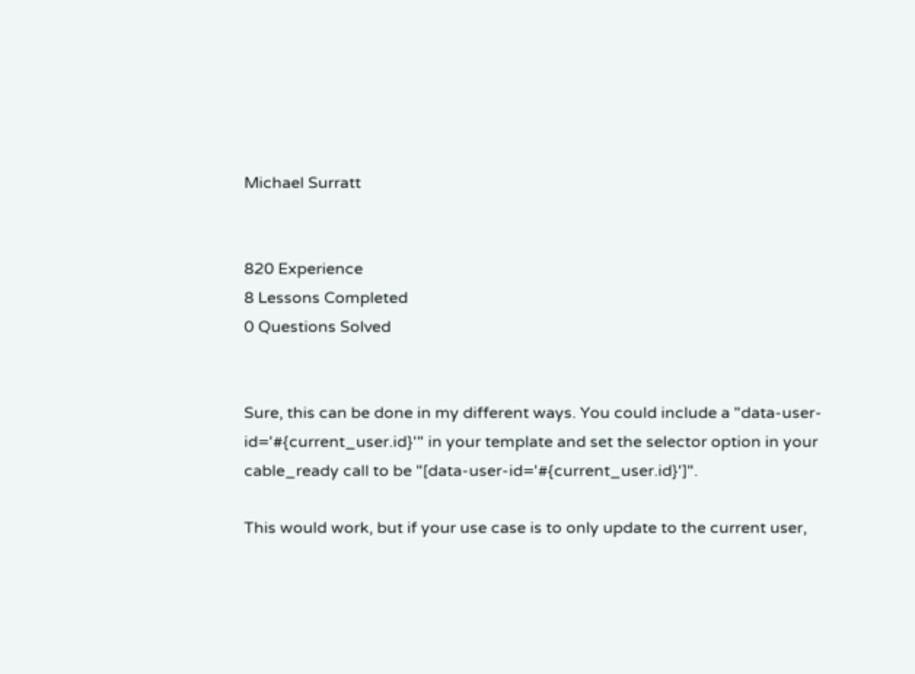Michael Surratt


820 Experience
8 Lessons Completed
0 Questions Solved


Sure, this can be done in my different ways. You could include a "data-user-id='#{current_user.id}'" in your template and set the selector option in your cable_ready call to be "[data-user-id='#{current_user.id}']".

This would work, but if your use case is to only update to the current user,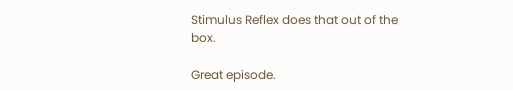Stimulus Reflex does that out of the box.

Great episode.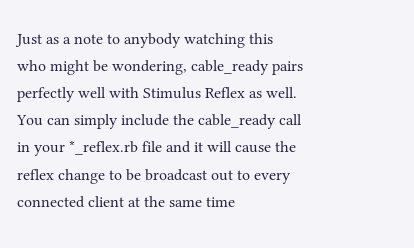Just as a note to anybody watching this who might be wondering, cable_ready pairs perfectly well with Stimulus Reflex as well. You can simply include the cable_ready call in your *_reflex.rb file and it will cause the reflex change to be broadcast out to every connected client at the same time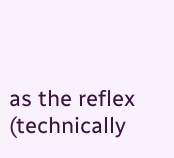as the reflex (technically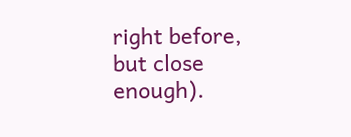right before, but close enough).